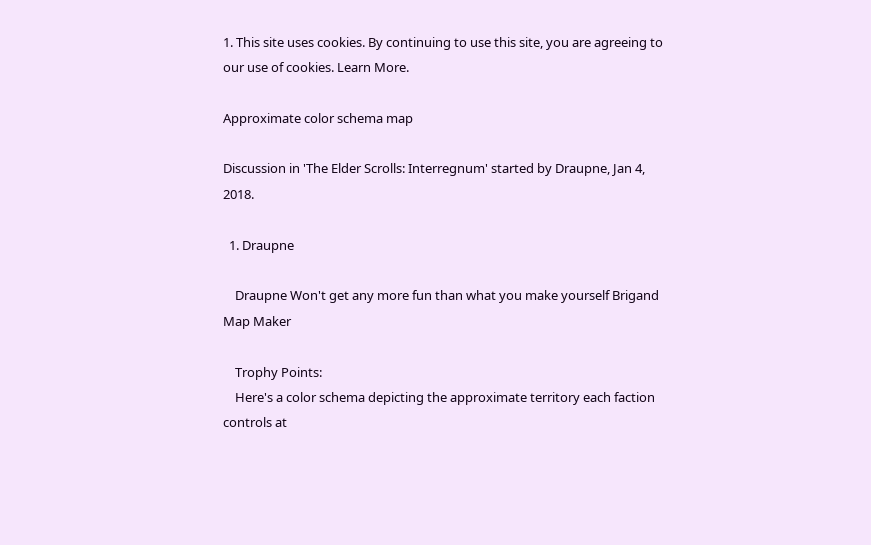1. This site uses cookies. By continuing to use this site, you are agreeing to our use of cookies. Learn More.

Approximate color schema map

Discussion in 'The Elder Scrolls: Interregnum' started by Draupne, Jan 4, 2018.

  1. Draupne

    Draupne Won't get any more fun than what you make yourself Brigand Map Maker

    Trophy Points:
    Here's a color schema depicting the approximate territory each faction controls at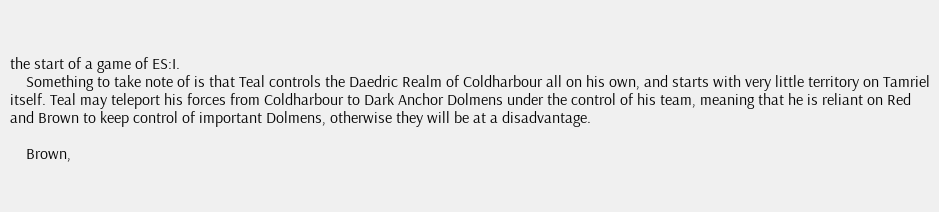the start of a game of ES:I.
    Something to take note of is that Teal controls the Daedric Realm of Coldharbour all on his own, and starts with very little territory on Tamriel itself. Teal may teleport his forces from Coldharbour to Dark Anchor Dolmens under the control of his team, meaning that he is reliant on Red and Brown to keep control of important Dolmens, otherwise they will be at a disadvantage.

    Brown,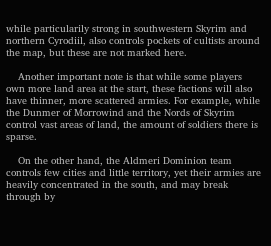while particularily strong in southwestern Skyrim and northern Cyrodiil, also controls pockets of cultists around the map, but these are not marked here.

    Another important note is that while some players own more land area at the start, these factions will also have thinner, more scattered armies. For example, while the Dunmer of Morrowind and the Nords of Skyrim control vast areas of land, the amount of soldiers there is sparse.

    On the other hand, the Aldmeri Dominion team controls few cities and little territory, yet their armies are heavily concentrated in the south, and may break through by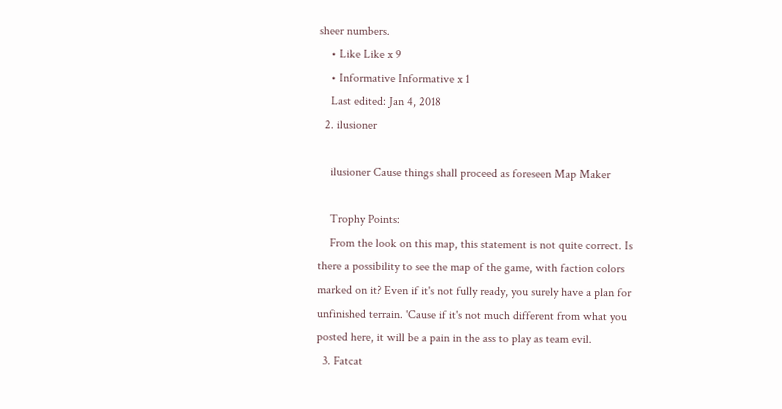sheer numbers.
    • Like Like x 9
    • Informative Informative x 1
    Last edited: Jan 4, 2018
  2. ilusioner

    ilusioner Cause things shall proceed as foreseen Map Maker

    Trophy Points:
    From the look on this map, this statement is not quite correct. Is there a possibility to see the map of the game, with faction colors marked on it? Even if it's not fully ready, you surely have a plan for unfinished terrain. 'Cause if it's not much different from what you posted here, it will be a pain in the ass to play as team evil.
  3. Fatcat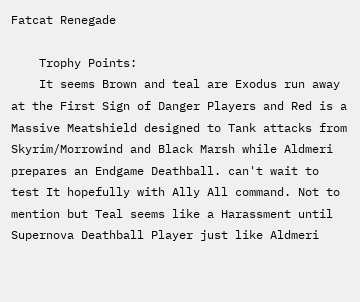Fatcat Renegade

    Trophy Points:
    It seems Brown and teal are Exodus run away at the First Sign of Danger Players and Red is a Massive Meatshield designed to Tank attacks from Skyrim/Morrowind and Black Marsh while Aldmeri prepares an Endgame Deathball. can't wait to test It hopefully with Ally All command. Not to mention but Teal seems like a Harassment until Supernova Deathball Player just like Aldmeri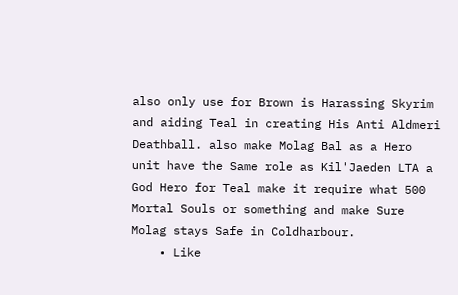also only use for Brown is Harassing Skyrim and aiding Teal in creating His Anti Aldmeri Deathball. also make Molag Bal as a Hero unit have the Same role as Kil'Jaeden LTA a God Hero for Teal make it require what 500 Mortal Souls or something and make Sure Molag stays Safe in Coldharbour.
    • Like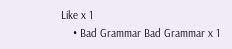Like x 1
    • Bad Grammar Bad Grammar x 1